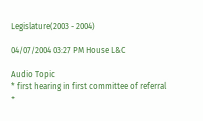Legislature(2003 - 2004)

04/07/2004 03:27 PM House L&C

Audio Topic
* first hearing in first committee of referral
+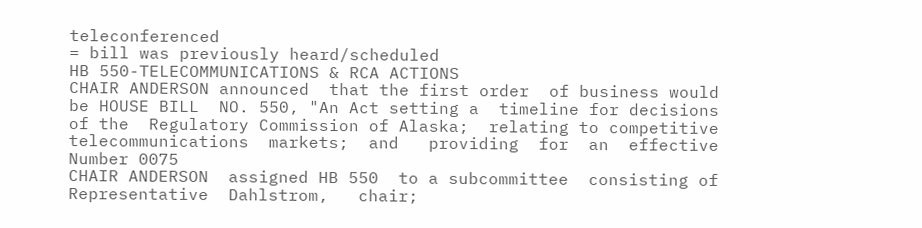teleconferenced
= bill was previously heard/scheduled
HB 550-TELECOMMUNICATIONS & RCA ACTIONS
CHAIR ANDERSON announced  that the first order  of business would
be HOUSE BILL  NO. 550, "An Act setting a  timeline for decisions
of the  Regulatory Commission of Alaska;  relating to competitive
telecommunications  markets;  and   providing  for  an  effective
Number 0075
CHAIR ANDERSON  assigned HB 550  to a subcommittee  consisting of
Representative  Dahlstrom,   chair;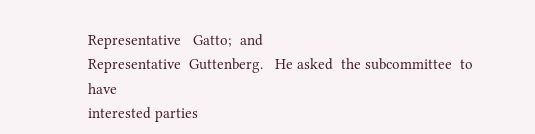Representative   Gatto;  and
Representative  Guttenberg.   He asked  the subcommittee  to have
interested parties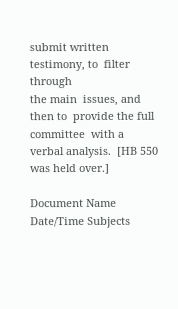submit written  testimony, to  filter through
the main  issues, and then to  provide the full committee  with a
verbal analysis.  [HB 550 was held over.]

Document Name Date/Time Subjects